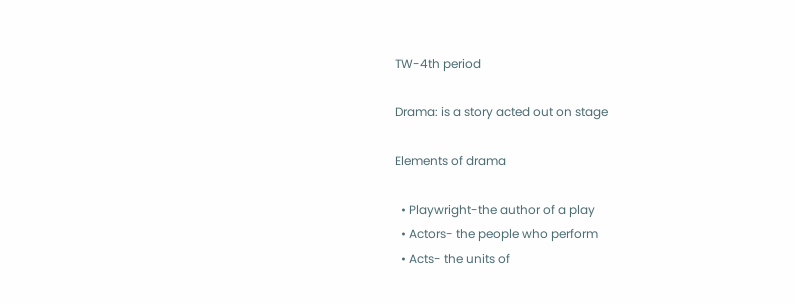TW-4th period

Drama: is a story acted out on stage

Elements of drama

  • Playwright-the author of a play
  • Actors- the people who perform
  • Acts- the units of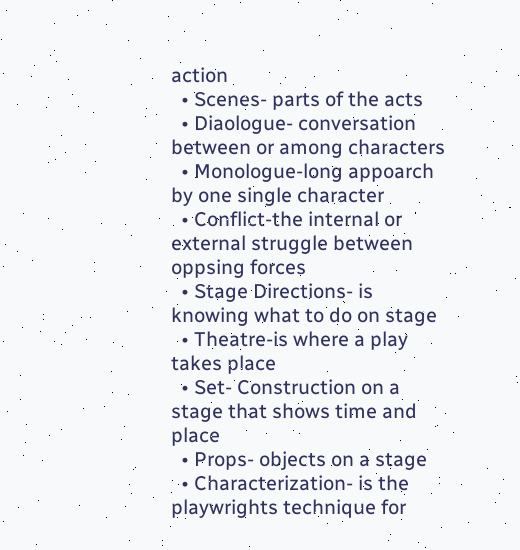action
  • Scenes- parts of the acts
  • Diaologue- conversation between or among characters
  • Monologue-long appoarch by one single character
  • Conflict-the internal or external struggle between oppsing forces
  • Stage Directions- is knowing what to do on stage
  • Theatre-is where a play takes place
  • Set- Construction on a stage that shows time and place
  • Props- objects on a stage
  • Characterization- is the playwrights technique for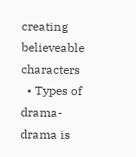creating believeable characters
  • Types of drama- drama is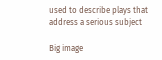used to describe plays that address a serious subject

Big image